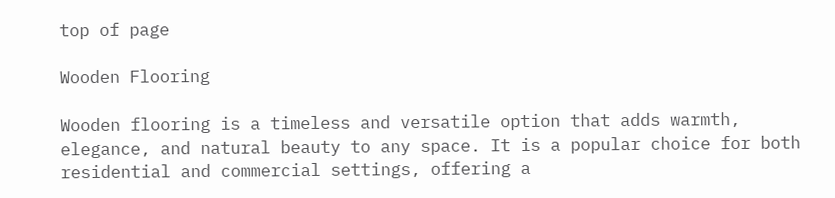top of page

Wooden Flooring

Wooden flooring is a timeless and versatile option that adds warmth, elegance, and natural beauty to any space. It is a popular choice for both residential and commercial settings, offering a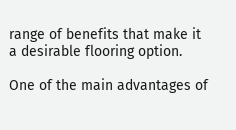range of benefits that make it a desirable flooring option.

One of the main advantages of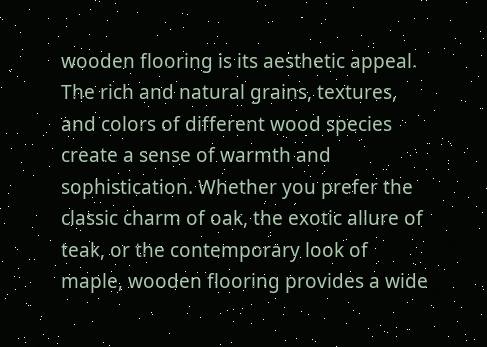wooden flooring is its aesthetic appeal. The rich and natural grains, textures, and colors of different wood species create a sense of warmth and sophistication. Whether you prefer the classic charm of oak, the exotic allure of teak, or the contemporary look of maple, wooden flooring provides a wide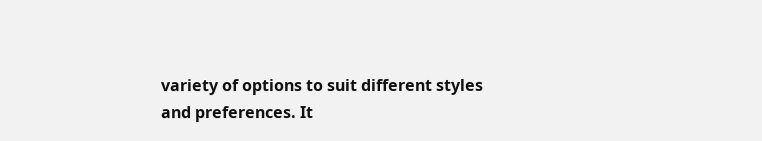variety of options to suit different styles and preferences. It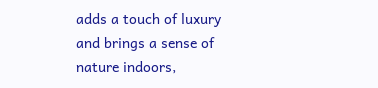adds a touch of luxury and brings a sense of nature indoors,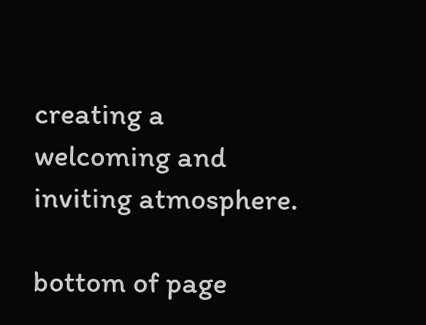creating a welcoming and inviting atmosphere.

bottom of page